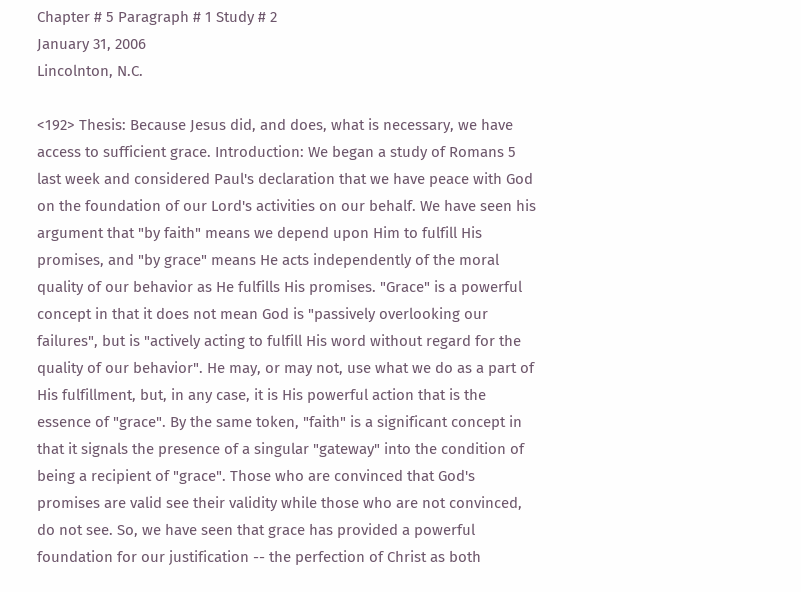Chapter # 5 Paragraph # 1 Study # 2
January 31, 2006
Lincolnton, N.C.

<192> Thesis: Because Jesus did, and does, what is necessary, we have access to sufficient grace. Introduction: We began a study of Romans 5 last week and considered Paul's declaration that we have peace with God on the foundation of our Lord's activities on our behalf. We have seen his argument that "by faith" means we depend upon Him to fulfill His promises, and "by grace" means He acts independently of the moral quality of our behavior as He fulfills His promises. "Grace" is a powerful concept in that it does not mean God is "passively overlooking our failures", but is "actively acting to fulfill His word without regard for the quality of our behavior". He may, or may not, use what we do as a part of His fulfillment, but, in any case, it is His powerful action that is the essence of "grace". By the same token, "faith" is a significant concept in that it signals the presence of a singular "gateway" into the condition of being a recipient of "grace". Those who are convinced that God's promises are valid see their validity while those who are not convinced, do not see. So, we have seen that grace has provided a powerful foundation for our justification -- the perfection of Christ as both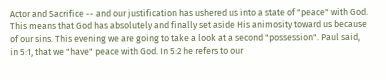Actor and Sacrifice -- and our justification has ushered us into a state of "peace" with God. This means that God has absolutely and finally set aside His animosity toward us because of our sins. This evening we are going to take a look at a second "possession". Paul said, in 5:1, that we "have" peace with God. In 5:2 he refers to our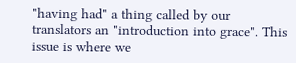"having had" a thing called by our translators an "introduction into grace". This issue is where we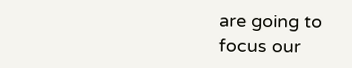are going to focus our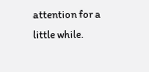attention for a little while.